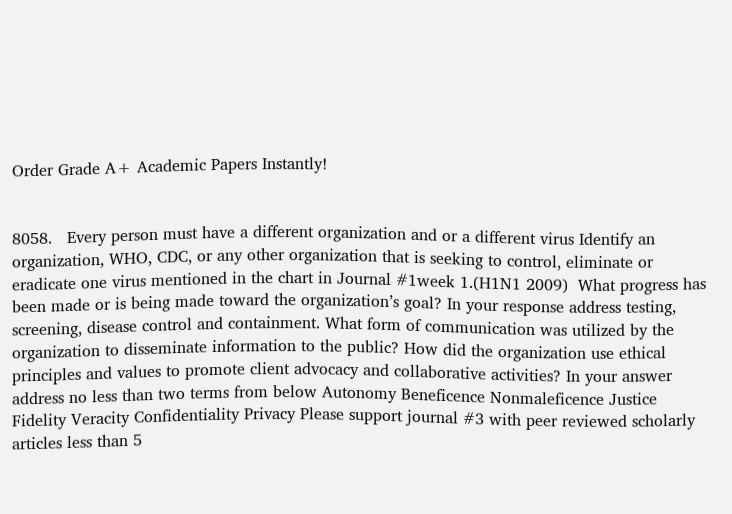Order Grade A+ Academic Papers Instantly!


8058.   Every person must have a different organization and or a different virus Identify an organization, WHO, CDC, or any other organization that is seeking to control, eliminate or eradicate one virus mentioned in the chart in Journal #1week 1.(H1N1 2009)  What progress has been made or is being made toward the organization’s goal? In your response address testing, screening, disease control and containment. What form of communication was utilized by the organization to disseminate information to the public? How did the organization use ethical principles and values to promote client advocacy and collaborative activities? In your answer address no less than two terms from below Autonomy Beneficence Nonmaleficence Justice Fidelity Veracity Confidentiality Privacy Please support journal #3 with peer reviewed scholarly articles less than 5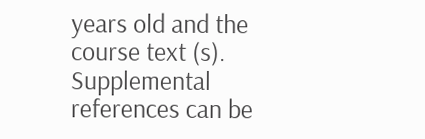years old and the course text (s). Supplemental references can be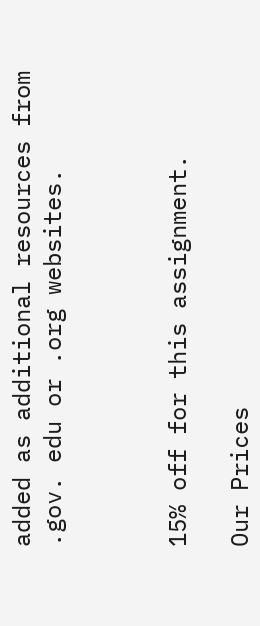added as additional resources from .gov. edu or .org websites.



15% off for this assignment.

Our Prices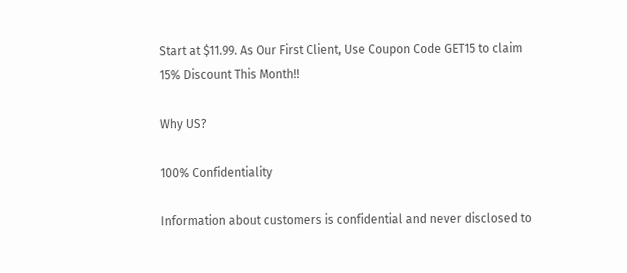Start at $11.99. As Our First Client, Use Coupon Code GET15 to claim 15% Discount This Month!!

Why US?

100% Confidentiality

Information about customers is confidential and never disclosed to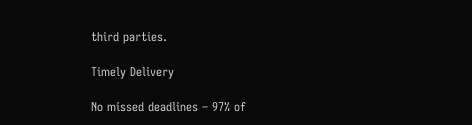third parties.

Timely Delivery

No missed deadlines – 97% of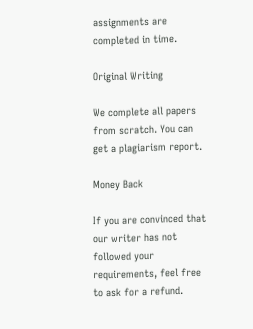assignments are completed in time.

Original Writing

We complete all papers from scratch. You can get a plagiarism report.

Money Back

If you are convinced that our writer has not followed your requirements, feel free to ask for a refund.